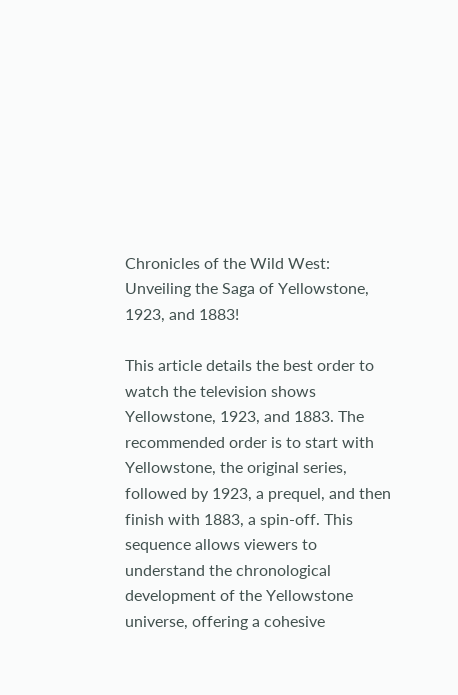Chronicles of the Wild West: Unveiling the Saga of Yellowstone, 1923, and 1883!

This article details the best order to watch the television shows Yellowstone, 1923, and 1883. The recommended order is to start with Yellowstone, the original series, followed by 1923, a prequel, and then finish with 1883, a spin-off. This sequence allows viewers to understand the chronological development of the Yellowstone universe, offering a cohesive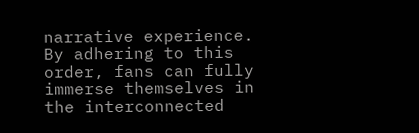narrative experience. By adhering to this order, fans can fully immerse themselves in the interconnected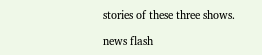stories of these three shows.

news flash